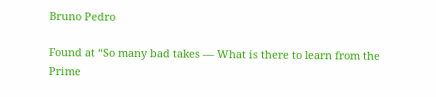Bruno Pedro

Found at “So many bad takes — What is there to learn from the Prime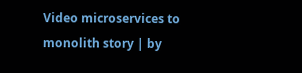Video microservices to monolith story | by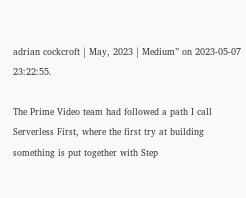adrian cockcroft | May, 2023 | Medium” on 2023-05-07 23:22:55.

The Prime Video team had followed a path I call Serverless First, where the first try at building something is put together with Step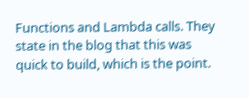Functions and Lambda calls. They state in the blog that this was quick to build, which is the point.